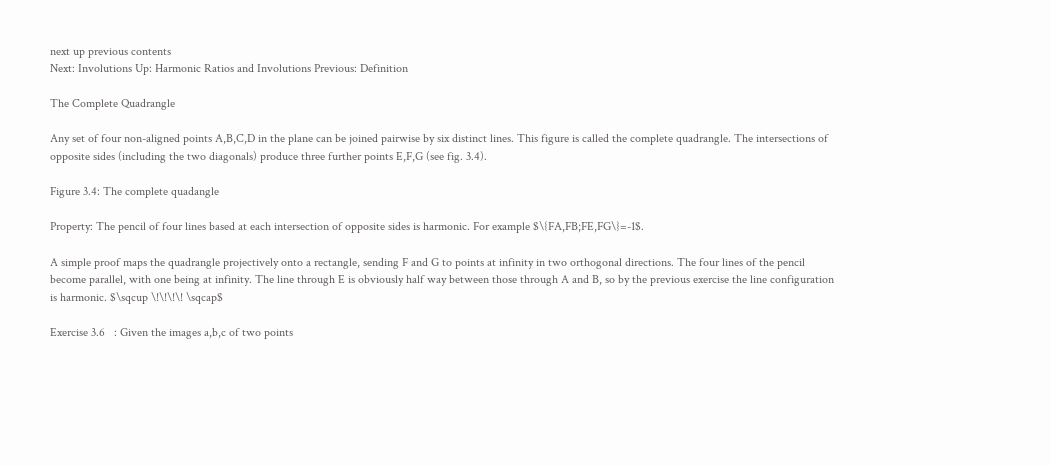next up previous contents
Next: Involutions Up: Harmonic Ratios and Involutions Previous: Definition

The Complete Quadrangle

Any set of four non-aligned points A,B,C,D in the plane can be joined pairwise by six distinct lines. This figure is called the complete quadrangle. The intersections of opposite sides (including the two diagonals) produce three further points E,F,G (see fig. 3.4).

Figure 3.4: The complete quadangle

Property: The pencil of four lines based at each intersection of opposite sides is harmonic. For example $\{FA,FB;FE,FG\}=-1$.

A simple proof maps the quadrangle projectively onto a rectangle, sending F and G to points at infinity in two orthogonal directions. The four lines of the pencil become parallel, with one being at infinity. The line through E is obviously half way between those through A and B, so by the previous exercise the line configuration is harmonic. $\sqcup \!\!\!\! \sqcap$

Exercise 3.6   : Given the images a,b,c of two points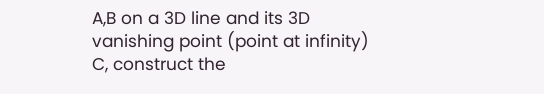A,B on a 3D line and its 3D vanishing point (point at infinity) C, construct the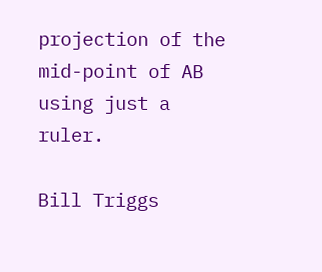projection of the mid-point of AB using just a ruler.

Bill Triggs